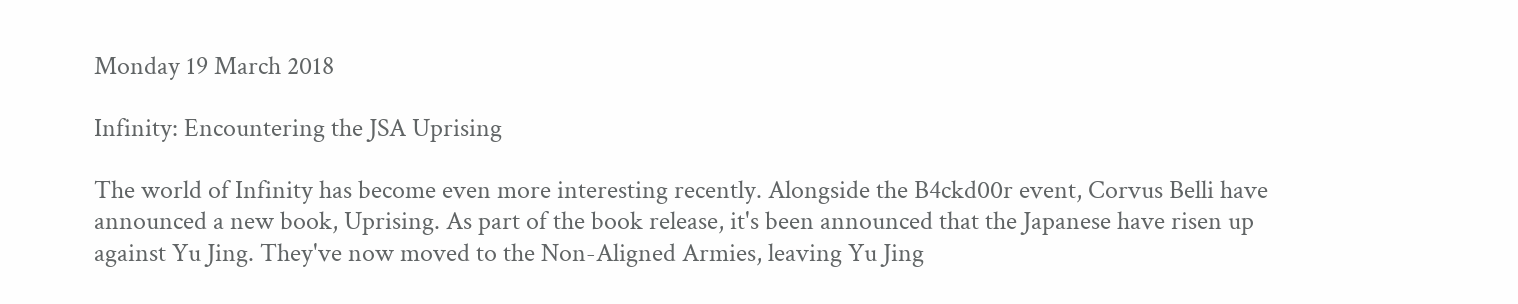Monday 19 March 2018

Infinity: Encountering the JSA Uprising

The world of Infinity has become even more interesting recently. Alongside the B4ckd00r event, Corvus Belli have announced a new book, Uprising. As part of the book release, it's been announced that the Japanese have risen up against Yu Jing. They've now moved to the Non-Aligned Armies, leaving Yu Jing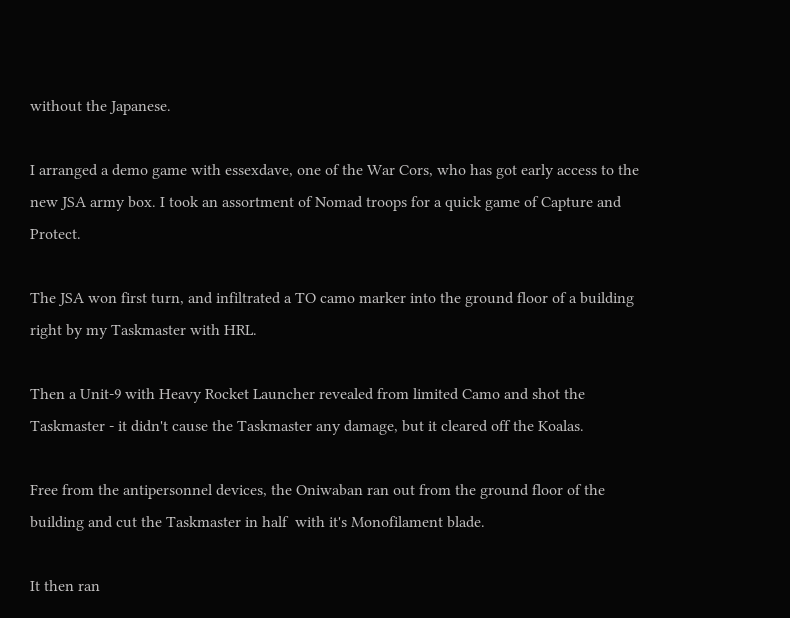without the Japanese.

I arranged a demo game with essexdave, one of the War Cors, who has got early access to the new JSA army box. I took an assortment of Nomad troops for a quick game of Capture and Protect.

The JSA won first turn, and infiltrated a TO camo marker into the ground floor of a building right by my Taskmaster with HRL.

Then a Unit-9 with Heavy Rocket Launcher revealed from limited Camo and shot the Taskmaster - it didn't cause the Taskmaster any damage, but it cleared off the Koalas.

Free from the antipersonnel devices, the Oniwaban ran out from the ground floor of the building and cut the Taskmaster in half  with it's Monofilament blade.

It then ran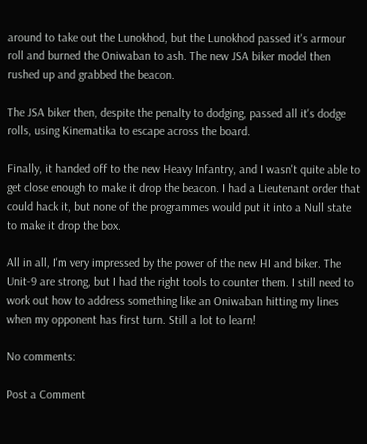around to take out the Lunokhod, but the Lunokhod passed it's armour roll and burned the Oniwaban to ash. The new JSA biker model then rushed up and grabbed the beacon.

The JSA biker then, despite the penalty to dodging, passed all it's dodge rolls, using Kinematika to escape across the board.

Finally, it handed off to the new Heavy Infantry, and I wasn't quite able to get close enough to make it drop the beacon. I had a Lieutenant order that could hack it, but none of the programmes would put it into a Null state to make it drop the box.

All in all, I'm very impressed by the power of the new HI and biker. The Unit-9 are strong, but I had the right tools to counter them. I still need to work out how to address something like an Oniwaban hitting my lines when my opponent has first turn. Still a lot to learn!

No comments:

Post a Comment